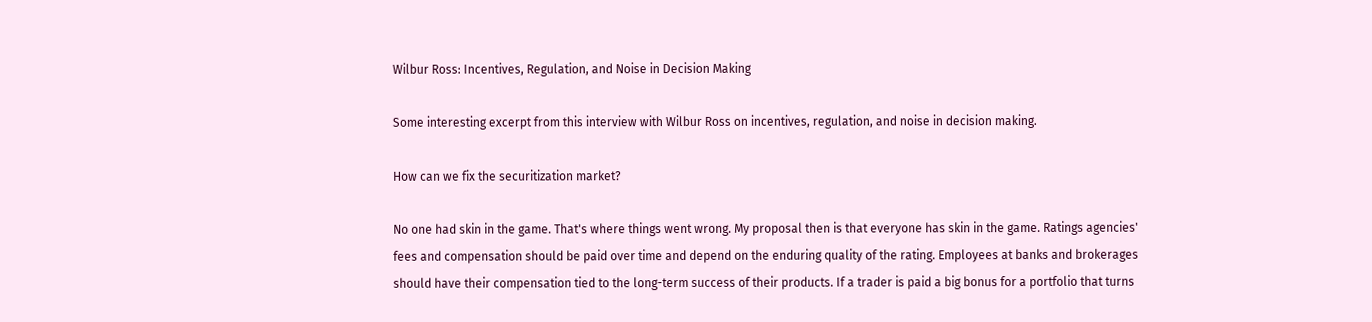Wilbur Ross: Incentives, Regulation, and Noise in Decision Making

Some interesting excerpt from this interview with Wilbur Ross on incentives, regulation, and noise in decision making.

How can we fix the securitization market?

No one had skin in the game. That's where things went wrong. My proposal then is that everyone has skin in the game. Ratings agencies' fees and compensation should be paid over time and depend on the enduring quality of the rating. Employees at banks and brokerages should have their compensation tied to the long-term success of their products. If a trader is paid a big bonus for a portfolio that turns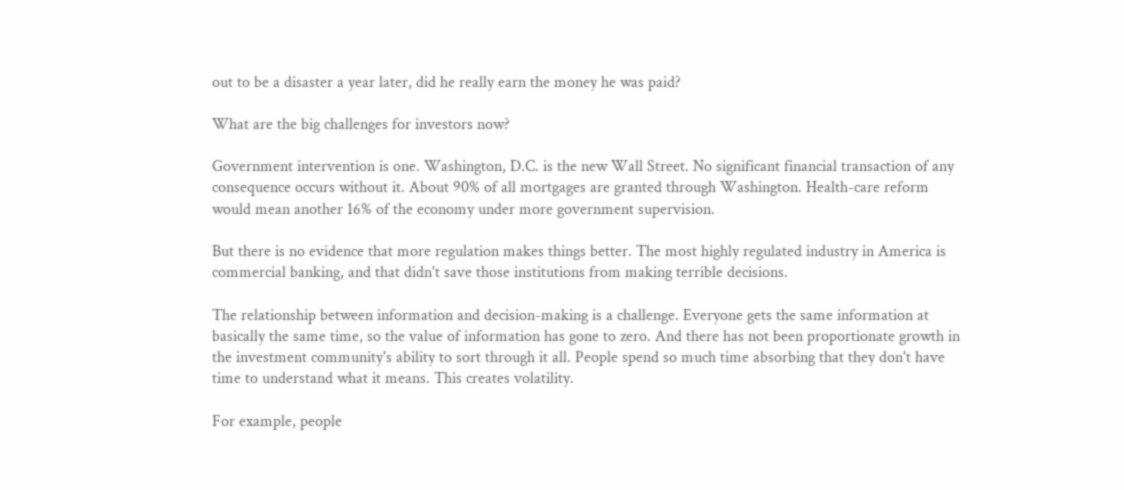out to be a disaster a year later, did he really earn the money he was paid?

What are the big challenges for investors now?

Government intervention is one. Washington, D.C. is the new Wall Street. No significant financial transaction of any consequence occurs without it. About 90% of all mortgages are granted through Washington. Health-care reform would mean another 16% of the economy under more government supervision.

But there is no evidence that more regulation makes things better. The most highly regulated industry in America is commercial banking, and that didn't save those institutions from making terrible decisions.

The relationship between information and decision-making is a challenge. Everyone gets the same information at basically the same time, so the value of information has gone to zero. And there has not been proportionate growth in the investment community's ability to sort through it all. People spend so much time absorbing that they don't have time to understand what it means. This creates volatility.

For example, people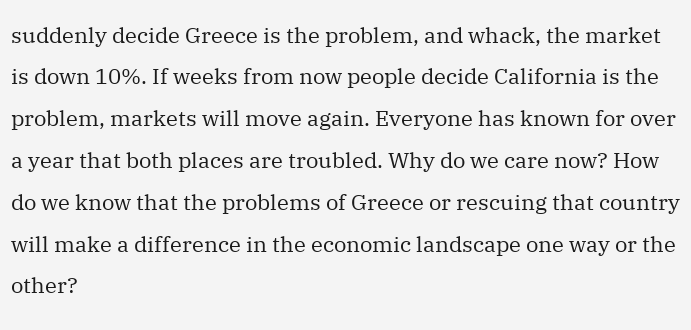suddenly decide Greece is the problem, and whack, the market is down 10%. If weeks from now people decide California is the problem, markets will move again. Everyone has known for over a year that both places are troubled. Why do we care now? How do we know that the problems of Greece or rescuing that country will make a difference in the economic landscape one way or the other?